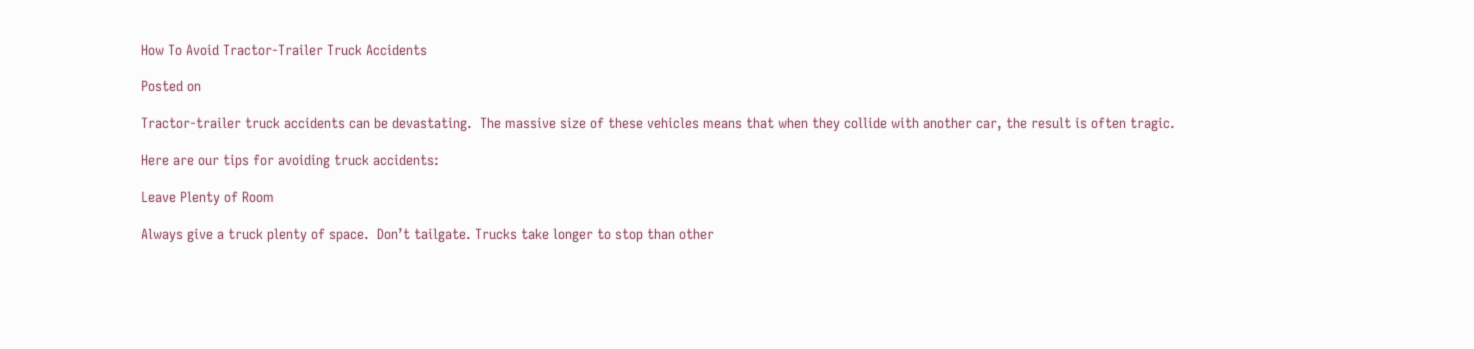How To Avoid Tractor-Trailer Truck Accidents

Posted on

Tractor-trailer truck accidents can be devastating.  The massive size of these vehicles means that when they collide with another car, the result is often tragic.

Here are our tips for avoiding truck accidents:

Leave Plenty of Room

Always give a truck plenty of space.  Don’t tailgate. Trucks take longer to stop than other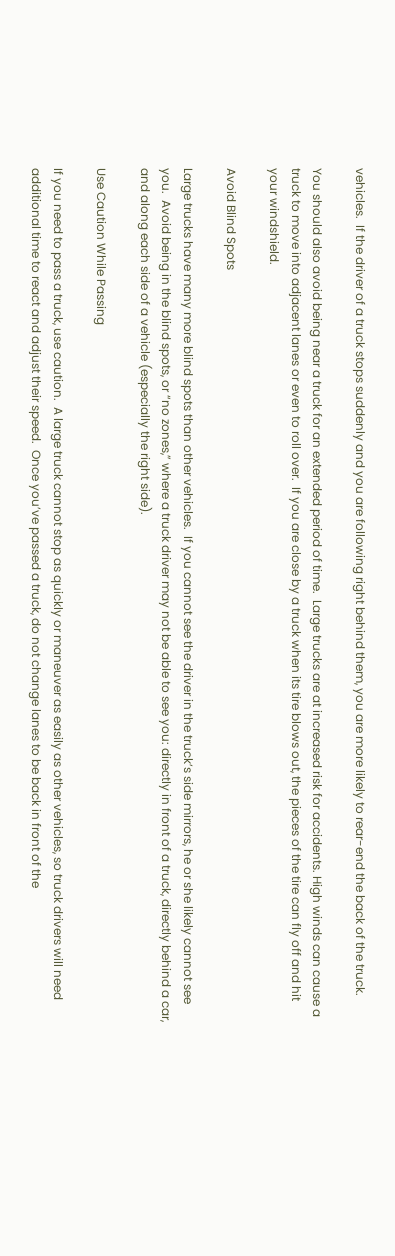vehicles.  If the driver of a truck stops suddenly and you are following right behind them, you are more likely to rear-end the back of the truck.

You should also avoid being near a truck for an extended period of time.  Large trucks are at increased risk for accidents. High winds can cause a truck to move into adjacent lanes or even to roll over.  If you are close by a truck when its tire blows out, the pieces of the tire can fly off and hit your windshield.

Avoid Blind Spots

Large trucks have many more blind spots than other vehicles.  If you cannot see the driver in the truck’s side mirrors, he or she likely cannot see you.  Avoid being in the blind spots, or “no zones,” where a truck driver may not be able to see you: directly in front of a truck, directly behind a car, and along each side of a vehicle (especially the right side).

Use Caution While Passing

If you need to pass a truck, use caution.  A large truck cannot stop as quickly or maneuver as easily as other vehicles, so truck drivers will need additional time to react and adjust their speed.  Once you’ve passed a truck, do not change lanes to be back in front of the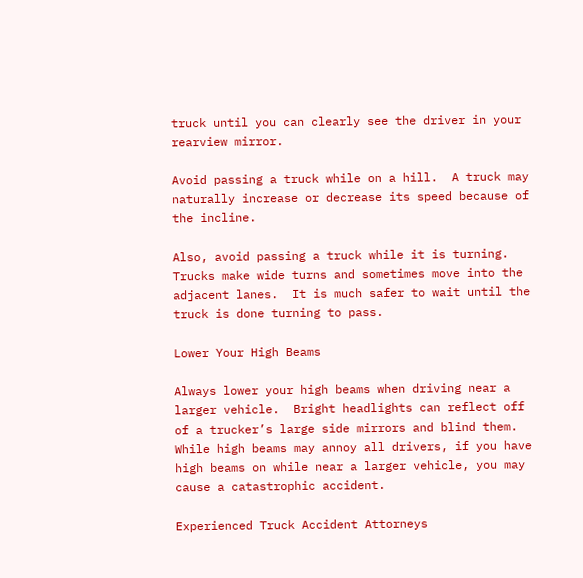truck until you can clearly see the driver in your rearview mirror.

Avoid passing a truck while on a hill.  A truck may naturally increase or decrease its speed because of the incline.

Also, avoid passing a truck while it is turning.  Trucks make wide turns and sometimes move into the adjacent lanes.  It is much safer to wait until the truck is done turning to pass.

Lower Your High Beams

Always lower your high beams when driving near a larger vehicle.  Bright headlights can reflect off of a trucker’s large side mirrors and blind them.  While high beams may annoy all drivers, if you have high beams on while near a larger vehicle, you may cause a catastrophic accident.

Experienced Truck Accident Attorneys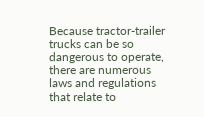Because tractor-trailer trucks can be so dangerous to operate, there are numerous laws and regulations that relate to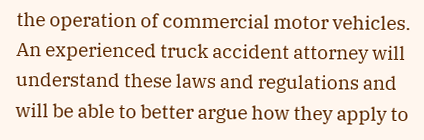the operation of commercial motor vehicles.  An experienced truck accident attorney will understand these laws and regulations and will be able to better argue how they apply to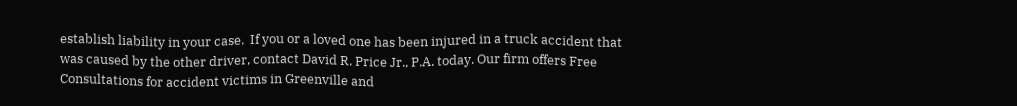establish liability in your case.  If you or a loved one has been injured in a truck accident that was caused by the other driver, contact David R. Price Jr., P.A. today. Our firm offers Free Consultations for accident victims in Greenville and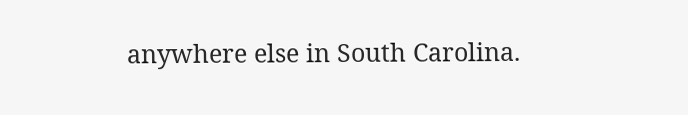anywhere else in South Carolina.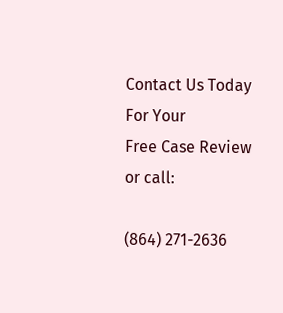Contact Us Today For Your
Free Case Review or call:

(864) 271-2636